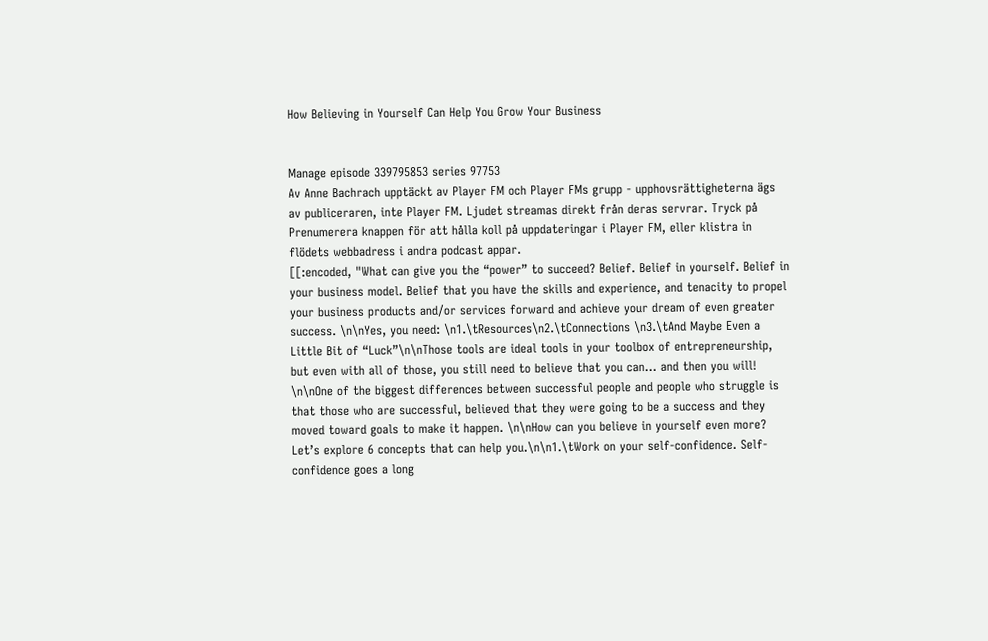How Believing in Yourself Can Help You Grow Your Business


Manage episode 339795853 series 97753
Av Anne Bachrach upptäckt av Player FM och Player FMs grupp - upphovsrättigheterna ägs av publiceraren, inte Player FM. Ljudet streamas direkt från deras servrar. Tryck på Prenumerera knappen för att hålla koll på uppdateringar i Player FM, eller klistra in flödets webbadress i andra podcast appar.
[[:encoded, "What can give you the “power” to succeed? Belief. Belief in yourself. Belief in your business model. Belief that you have the skills and experience, and tenacity to propel your business products and/or services forward and achieve your dream of even greater success. \n\nYes, you need: \n1.\tResources\n2.\tConnections \n3.\tAnd Maybe Even a Little Bit of “Luck”\n\nThose tools are ideal tools in your toolbox of entrepreneurship, but even with all of those, you still need to believe that you can… and then you will! \n\nOne of the biggest differences between successful people and people who struggle is that those who are successful, believed that they were going to be a success and they moved toward goals to make it happen. \n\nHow can you believe in yourself even more? Let’s explore 6 concepts that can help you.\n\n1.\tWork on your self-confidence. Self-confidence goes a long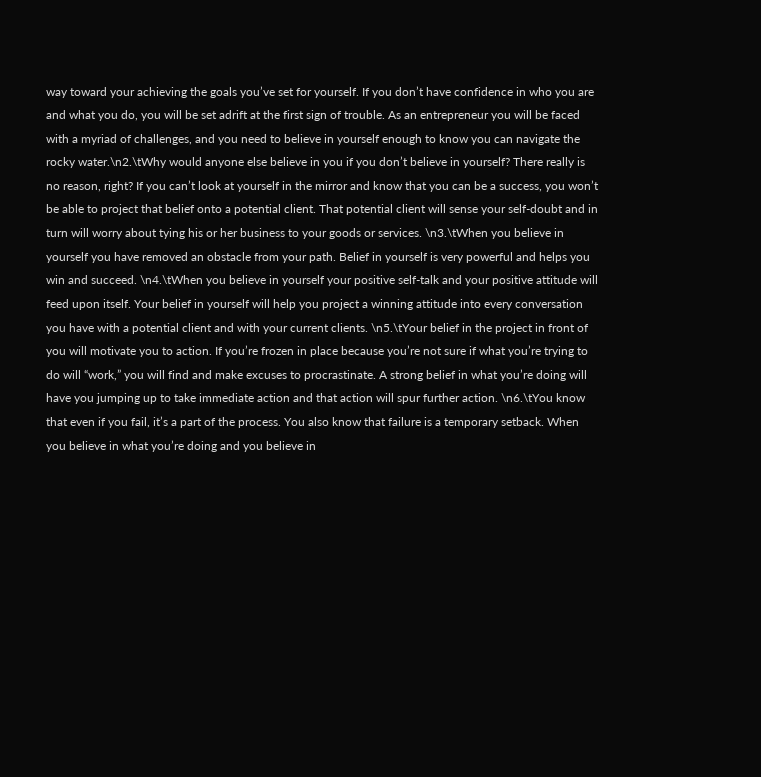way toward your achieving the goals you’ve set for yourself. If you don’t have confidence in who you are and what you do, you will be set adrift at the first sign of trouble. As an entrepreneur you will be faced with a myriad of challenges, and you need to believe in yourself enough to know you can navigate the rocky water.\n2.\tWhy would anyone else believe in you if you don’t believe in yourself? There really is no reason, right? If you can’t look at yourself in the mirror and know that you can be a success, you won’t be able to project that belief onto a potential client. That potential client will sense your self-doubt and in turn will worry about tying his or her business to your goods or services. \n3.\tWhen you believe in yourself you have removed an obstacle from your path. Belief in yourself is very powerful and helps you win and succeed. \n4.\tWhen you believe in yourself your positive self-talk and your positive attitude will feed upon itself. Your belief in yourself will help you project a winning attitude into every conversation you have with a potential client and with your current clients. \n5.\tYour belief in the project in front of you will motivate you to action. If you’re frozen in place because you’re not sure if what you’re trying to do will “work,” you will find and make excuses to procrastinate. A strong belief in what you’re doing will have you jumping up to take immediate action and that action will spur further action. \n6.\tYou know that even if you fail, it’s a part of the process. You also know that failure is a temporary setback. When you believe in what you’re doing and you believe in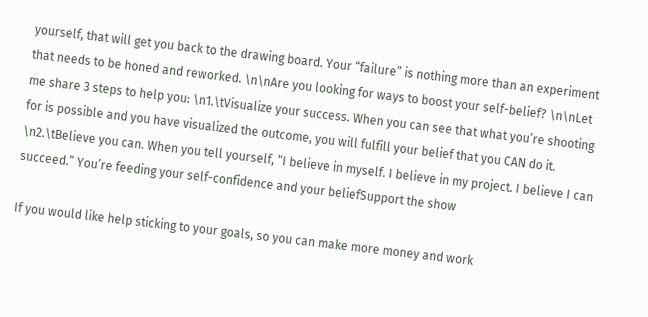yourself, that will get you back to the drawing board. Your “failure” is nothing more than an experiment that needs to be honed and reworked. \n\nAre you looking for ways to boost your self-belief? \n\nLet me share 3 steps to help you: \n1.\tVisualize your success. When you can see that what you’re shooting for is possible and you have visualized the outcome, you will fulfill your belief that you CAN do it. \n2.\tBelieve you can. When you tell yourself, “I believe in myself. I believe in my project. I believe I can succeed.” You’re feeding your self-confidence and your beliefSupport the show

If you would like help sticking to your goals, so you can make more money and work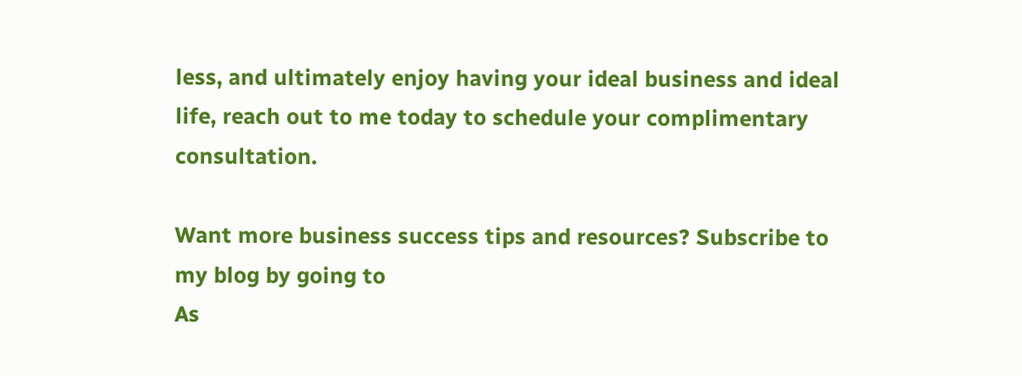less, and ultimately enjoy having your ideal business and ideal life, reach out to me today to schedule your complimentary consultation.

Want more business success tips and resources? Subscribe to my blog by going to
As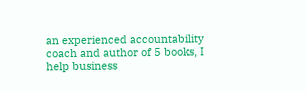an experienced accountability coach and author of 5 books, I help business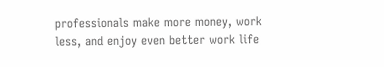professionals make more money, work less, and enjoy even better work life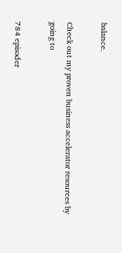balance.

Check out my proven business accelerator resources by going to

784 episoder